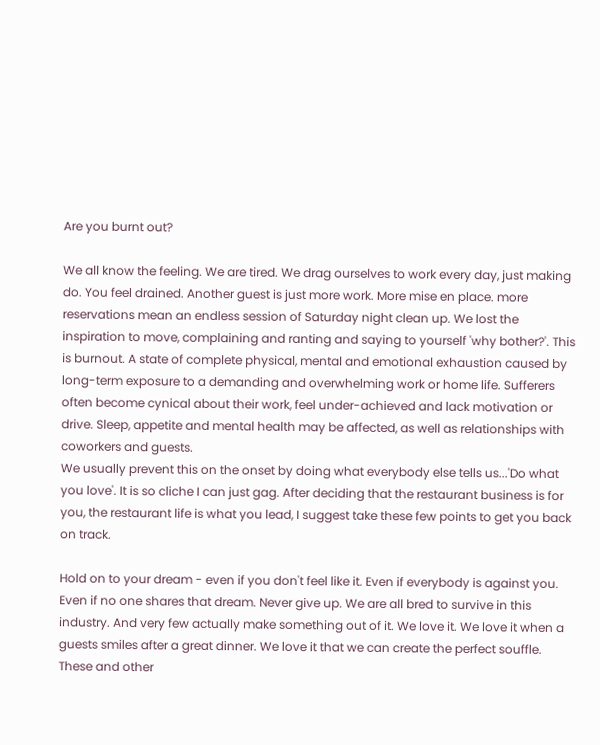Are you burnt out?

We all know the feeling. We are tired. We drag ourselves to work every day, just making do. You feel drained. Another guest is just more work. More mise en place. more reservations mean an endless session of Saturday night clean up. We lost the inspiration to move, complaining and ranting and saying to yourself 'why bother?'. This is burnout. A state of complete physical, mental and emotional exhaustion caused by long-term exposure to a demanding and overwhelming work or home life. Sufferers often become cynical about their work, feel under-achieved and lack motivation or drive. Sleep, appetite and mental health may be affected, as well as relationships with coworkers and guests.
We usually prevent this on the onset by doing what everybody else tells us...'Do what you love'. It is so cliche I can just gag. After deciding that the restaurant business is for you, the restaurant life is what you lead, I suggest take these few points to get you back on track.

Hold on to your dream - even if you don't feel like it. Even if everybody is against you. Even if no one shares that dream. Never give up. We are all bred to survive in this industry. And very few actually make something out of it. We love it. We love it when a guests smiles after a great dinner. We love it that we can create the perfect souffle. These and other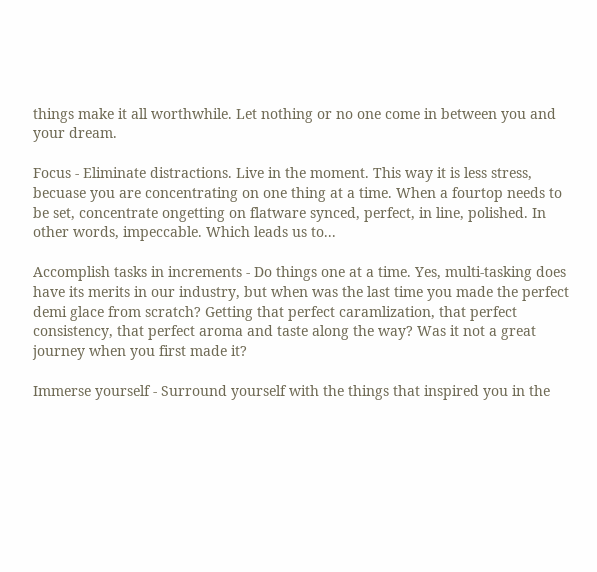things make it all worthwhile. Let nothing or no one come in between you and your dream.

Focus - Eliminate distractions. Live in the moment. This way it is less stress, becuase you are concentrating on one thing at a time. When a fourtop needs to be set, concentrate ongetting on flatware synced, perfect, in line, polished. In other words, impeccable. Which leads us to...

Accomplish tasks in increments - Do things one at a time. Yes, multi-tasking does have its merits in our industry, but when was the last time you made the perfect demi glace from scratch? Getting that perfect caramlization, that perfect consistency, that perfect aroma and taste along the way? Was it not a great journey when you first made it?

Immerse yourself - Surround yourself with the things that inspired you in the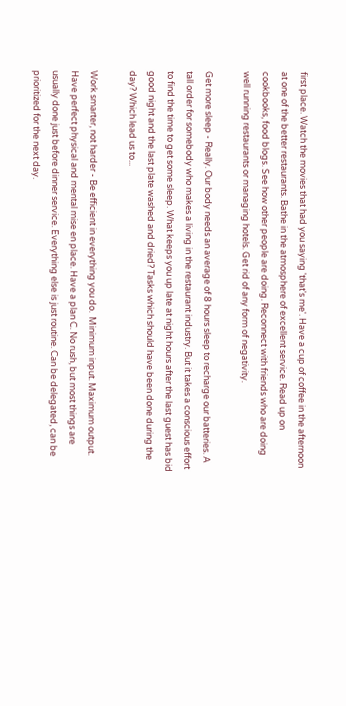first place. Watch the movies that had you saying 'that's me'. Have a cup of coffee in the afternoon at one of the better restaurants. Bathe in the atmosphere of excellent service. Read up on cookbooks, food blogs. See how other people are doing. Reconnect with friends who are doing well running restaurants or managing hotels. Get rid of any form of negativity.

Get more sleep - Really. Our body needs an average of 8 hours sleep to recharge our batteries. A tall order for somebody who makes a living in the restaurant industry. But it takes a conscious effort to find the time to get some sleep. What keeps you up late at night hours after the last guest has bid good night and the last plate washed and dried? Tasks which should have been done during the day? Which lead us to...

Work smarter, not harder - Be efficient in everything you do.  Minimum input. Maximum output. Have perfect physical and mental mise en place. Have a plan C. No rush, but most things are usually done just before dinner service. Everything else is just routine. Can be delegated, can be prioritized for the next day.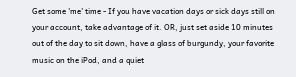Get some 'me' time - If you have vacation days or sick days still on your account, take advantage of it. OR, just set aside 10 minutes out of the day to sit down, have a glass of burgundy, your favorite music on the iPod, and a quiet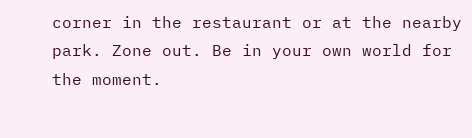corner in the restaurant or at the nearby park. Zone out. Be in your own world for the moment.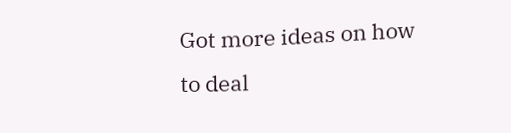Got more ideas on how to deal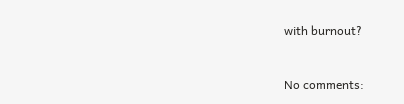with burnout?


No comments: